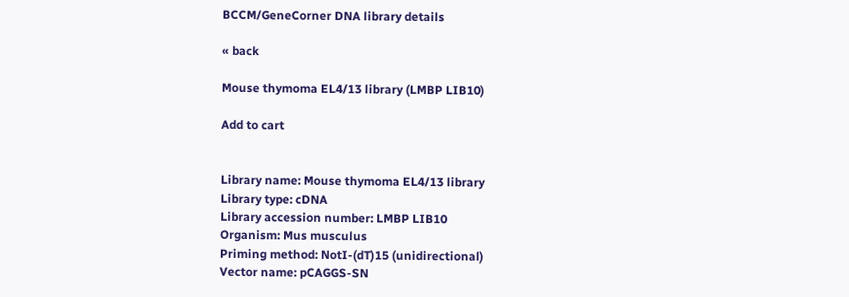BCCM/GeneCorner DNA library details

« back

Mouse thymoma EL4/13 library (LMBP LIB10)

Add to cart


Library name: Mouse thymoma EL4/13 library
Library type: cDNA
Library accession number: LMBP LIB10
Organism: Mus musculus
Priming method: NotI-(dT)15 (unidirectional)
Vector name: pCAGGS-SN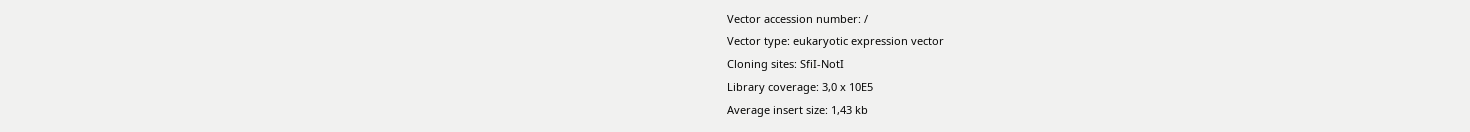Vector accession number: /
Vector type: eukaryotic expression vector
Cloning sites: SfiI-NotI
Library coverage: 3,0 x 10E5
Average insert size: 1,43 kb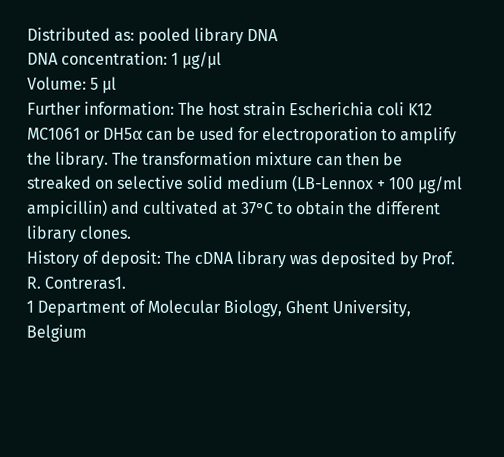Distributed as: pooled library DNA
DNA concentration: 1 µg/µl
Volume: 5 µl
Further information: The host strain Escherichia coli K12 MC1061 or DH5α can be used for electroporation to amplify the library. The transformation mixture can then be streaked on selective solid medium (LB-Lennox + 100 µg/ml ampicillin) and cultivated at 37°C to obtain the different library clones.
History of deposit: The cDNA library was deposited by Prof. R. Contreras1.
1 Department of Molecular Biology, Ghent University, Belgium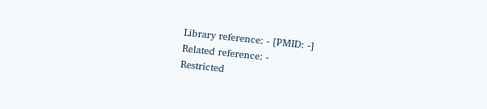Library reference: - [PMID: -]
Related reference: -
Restricted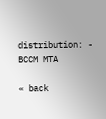distribution: - BCCM MTA

« back